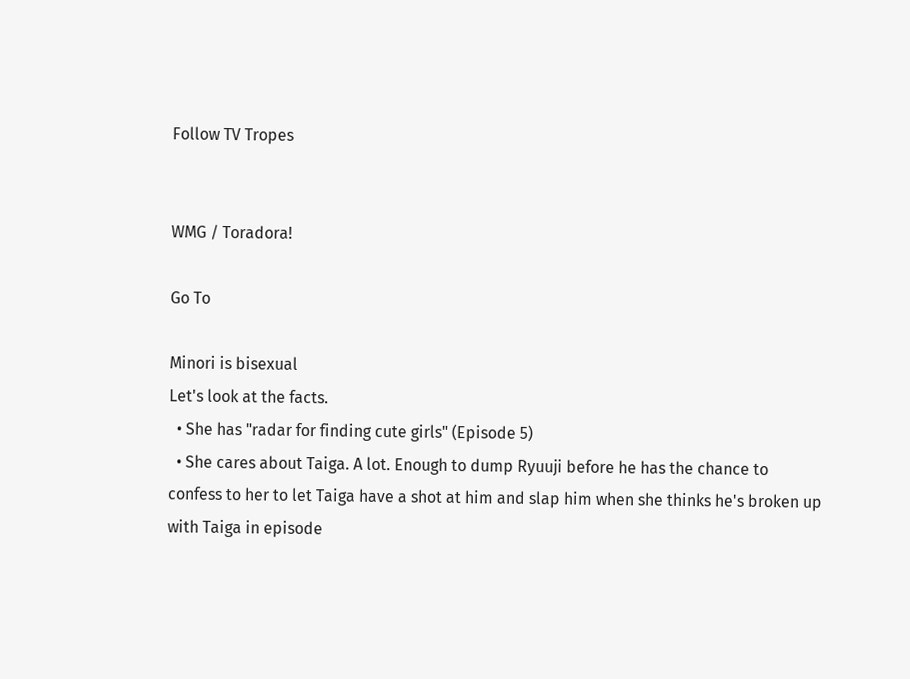Follow TV Tropes


WMG / Toradora!

Go To

Minori is bisexual
Let's look at the facts.
  • She has "radar for finding cute girls" (Episode 5)
  • She cares about Taiga. A lot. Enough to dump Ryuuji before he has the chance to confess to her to let Taiga have a shot at him and slap him when she thinks he's broken up with Taiga in episode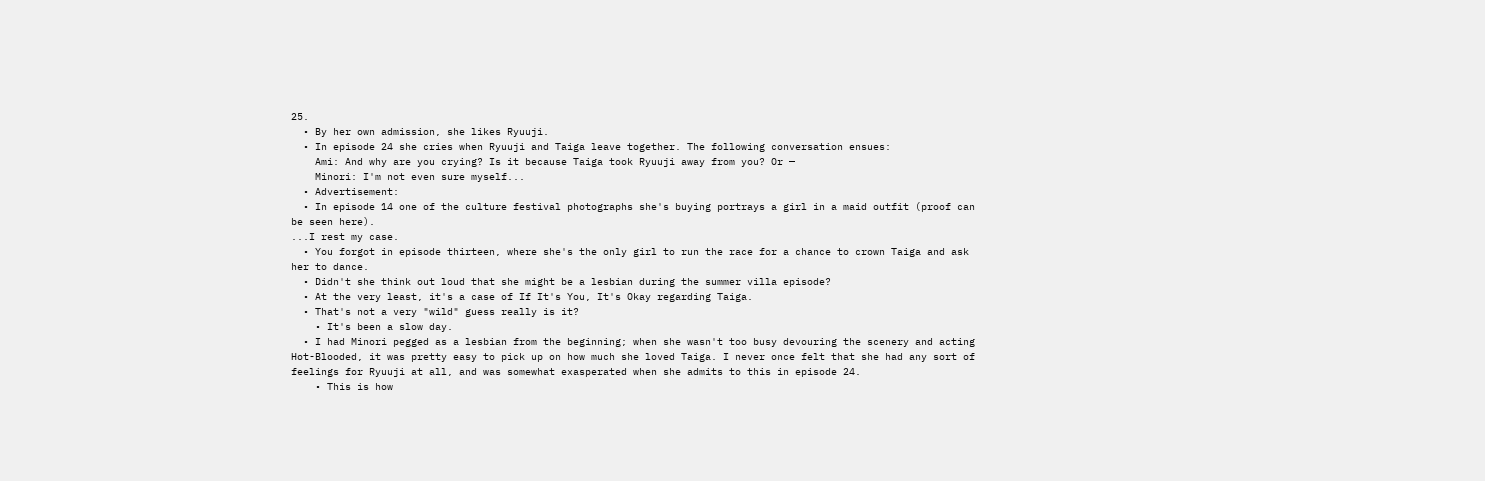25.
  • By her own admission, she likes Ryuuji.
  • In episode 24 she cries when Ryuuji and Taiga leave together. The following conversation ensues:
    Ami: And why are you crying? Is it because Taiga took Ryuuji away from you? Or —
    Minori: I'm not even sure myself...
  • Advertisement:
  • In episode 14 one of the culture festival photographs she's buying portrays a girl in a maid outfit (proof can be seen here).
...I rest my case.
  • You forgot in episode thirteen, where she's the only girl to run the race for a chance to crown Taiga and ask her to dance.
  • Didn't she think out loud that she might be a lesbian during the summer villa episode?
  • At the very least, it's a case of If It's You, It's Okay regarding Taiga.
  • That's not a very "wild" guess really is it?
    • It's been a slow day.
  • I had Minori pegged as a lesbian from the beginning; when she wasn't too busy devouring the scenery and acting Hot-Blooded, it was pretty easy to pick up on how much she loved Taiga. I never once felt that she had any sort of feelings for Ryuuji at all, and was somewhat exasperated when she admits to this in episode 24.
    • This is how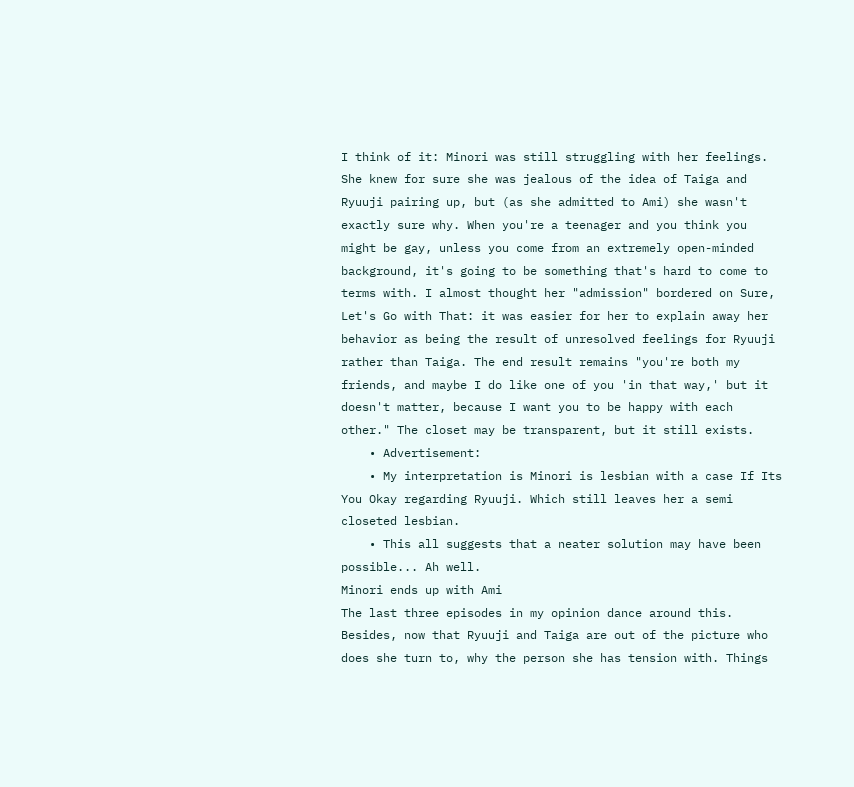I think of it: Minori was still struggling with her feelings. She knew for sure she was jealous of the idea of Taiga and Ryuuji pairing up, but (as she admitted to Ami) she wasn't exactly sure why. When you're a teenager and you think you might be gay, unless you come from an extremely open-minded background, it's going to be something that's hard to come to terms with. I almost thought her "admission" bordered on Sure, Let's Go with That: it was easier for her to explain away her behavior as being the result of unresolved feelings for Ryuuji rather than Taiga. The end result remains "you're both my friends, and maybe I do like one of you 'in that way,' but it doesn't matter, because I want you to be happy with each other." The closet may be transparent, but it still exists.
    • Advertisement:
    • My interpretation is Minori is lesbian with a case If Its You Okay regarding Ryuuji. Which still leaves her a semi closeted lesbian.
    • This all suggests that a neater solution may have been possible... Ah well.
Minori ends up with Ami
The last three episodes in my opinion dance around this. Besides, now that Ryuuji and Taiga are out of the picture who does she turn to, why the person she has tension with. Things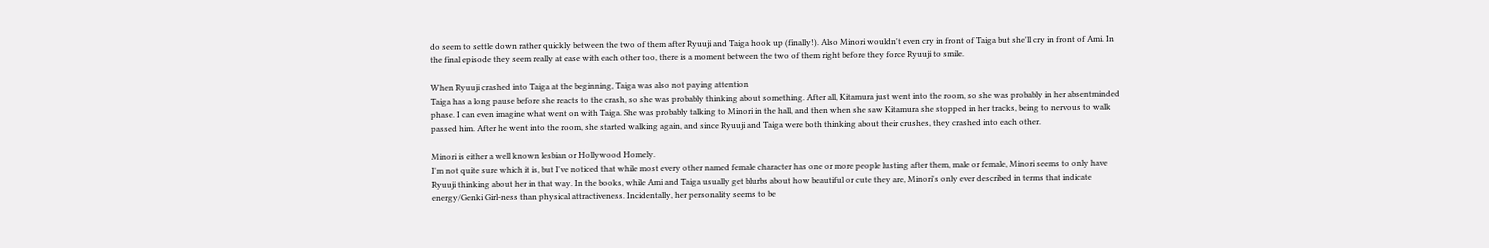do seem to settle down rather quickly between the two of them after Ryuuji and Taiga hook up (finally!). Also Minori wouldn't even cry in front of Taiga but she'll cry in front of Ami. In the final episode they seem really at ease with each other too, there is a moment between the two of them right before they force Ryuuji to smile.

When Ryuuji crashed into Taiga at the beginning, Taiga was also not paying attention
Taiga has a long pause before she reacts to the crash, so she was probably thinking about something. After all, Kitamura just went into the room, so she was probably in her absentminded phase. I can even imagine what went on with Taiga. She was probably talking to Minori in the hall, and then when she saw Kitamura she stopped in her tracks, being to nervous to walk passed him. After he went into the room, she started walking again, and since Ryuuji and Taiga were both thinking about their crushes, they crashed into each other.

Minori is either a well known lesbian or Hollywood Homely.
I'm not quite sure which it is, but I've noticed that while most every other named female character has one or more people lusting after them, male or female, Minori seems to only have Ryuuji thinking about her in that way. In the books, while Ami and Taiga usually get blurbs about how beautiful or cute they are, Minori's only ever described in terms that indicate energy/Genki Girl-ness than physical attractiveness. Incidentally, her personality seems to be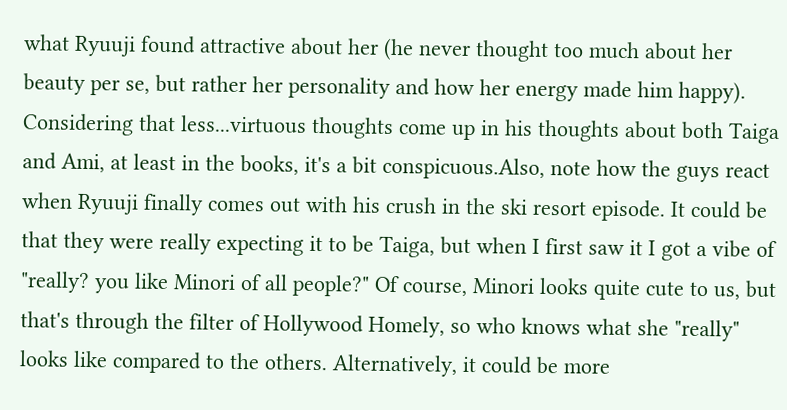what Ryuuji found attractive about her (he never thought too much about her beauty per se, but rather her personality and how her energy made him happy). Considering that less...virtuous thoughts come up in his thoughts about both Taiga and Ami, at least in the books, it's a bit conspicuous.Also, note how the guys react when Ryuuji finally comes out with his crush in the ski resort episode. It could be that they were really expecting it to be Taiga, but when I first saw it I got a vibe of "really? you like Minori of all people?" Of course, Minori looks quite cute to us, but that's through the filter of Hollywood Homely, so who knows what she "really" looks like compared to the others. Alternatively, it could be more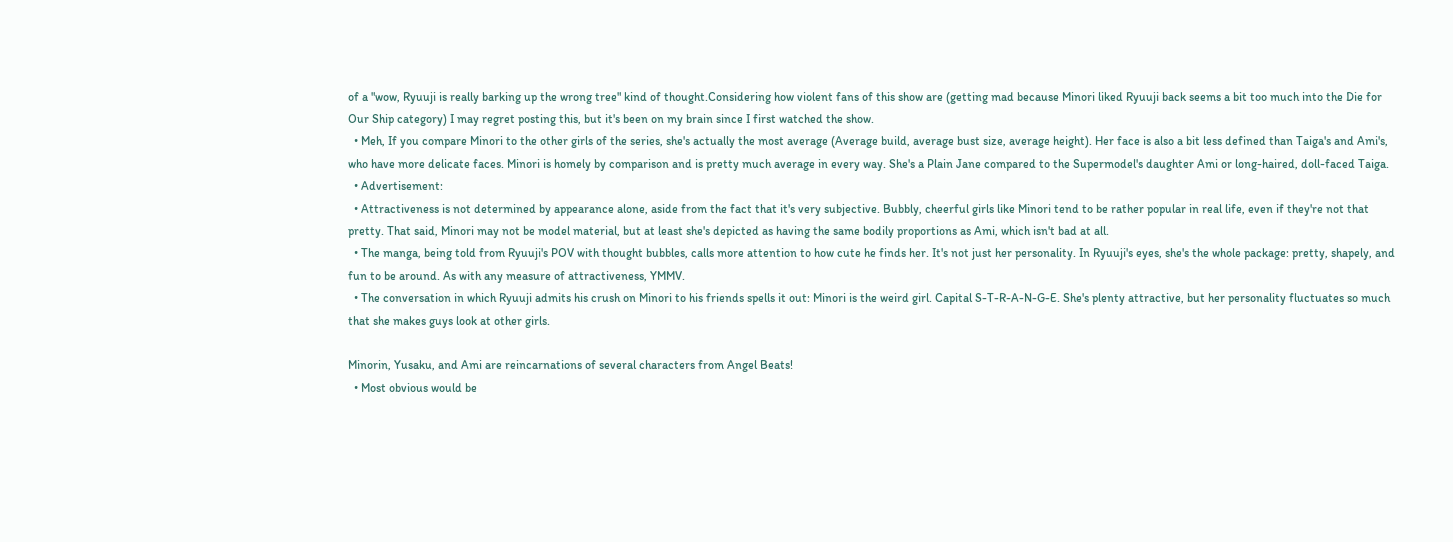of a "wow, Ryuuji is really barking up the wrong tree" kind of thought.Considering how violent fans of this show are (getting mad because Minori liked Ryuuji back seems a bit too much into the Die for Our Ship category) I may regret posting this, but it's been on my brain since I first watched the show.
  • Meh, If you compare Minori to the other girls of the series, she's actually the most average (Average build, average bust size, average height). Her face is also a bit less defined than Taiga's and Ami's, who have more delicate faces. Minori is homely by comparison and is pretty much average in every way. She's a Plain Jane compared to the Supermodel's daughter Ami or long-haired, doll-faced Taiga.
  • Advertisement:
  • Attractiveness is not determined by appearance alone, aside from the fact that it's very subjective. Bubbly, cheerful girls like Minori tend to be rather popular in real life, even if they're not that pretty. That said, Minori may not be model material, but at least she's depicted as having the same bodily proportions as Ami, which isn't bad at all.
  • The manga, being told from Ryuuji's POV with thought bubbles, calls more attention to how cute he finds her. It's not just her personality. In Ryuuji's eyes, she's the whole package: pretty, shapely, and fun to be around. As with any measure of attractiveness, YMMV.
  • The conversation in which Ryuuji admits his crush on Minori to his friends spells it out: Minori is the weird girl. Capital S-T-R-A-N-G-E. She's plenty attractive, but her personality fluctuates so much that she makes guys look at other girls.

Minorin, Yusaku, and Ami are reincarnations of several characters from Angel Beats!
  • Most obvious would be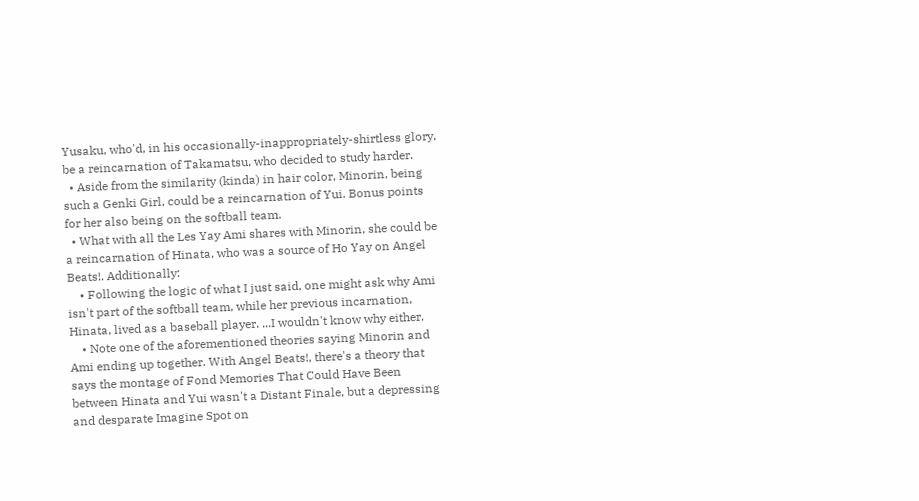Yusaku, who'd, in his occasionally-inappropriately-shirtless glory, be a reincarnation of Takamatsu, who decided to study harder.
  • Aside from the similarity (kinda) in hair color, Minorin, being such a Genki Girl, could be a reincarnation of Yui. Bonus points for her also being on the softball team.
  • What with all the Les Yay Ami shares with Minorin, she could be a reincarnation of Hinata, who was a source of Ho Yay on Angel Beats!. Additionally:
    • Following the logic of what I just said, one might ask why Ami isn't part of the softball team, while her previous incarnation, Hinata, lived as a baseball player. ...I wouldn't know why either.
    • Note one of the aforementioned theories saying Minorin and Ami ending up together. With Angel Beats!, there's a theory that says the montage of Fond Memories That Could Have Been between Hinata and Yui wasn't a Distant Finale, but a depressing and desparate Imagine Spot on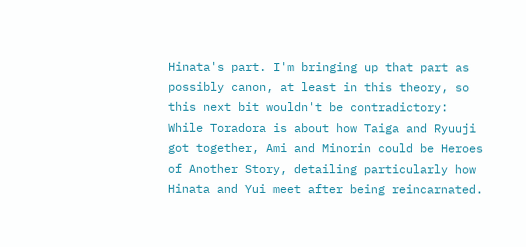Hinata's part. I'm bringing up that part as possibly canon, at least in this theory, so this next bit wouldn't be contradictory: While Toradora is about how Taiga and Ryuuji got together, Ami and Minorin could be Heroes of Another Story, detailing particularly how Hinata and Yui meet after being reincarnated.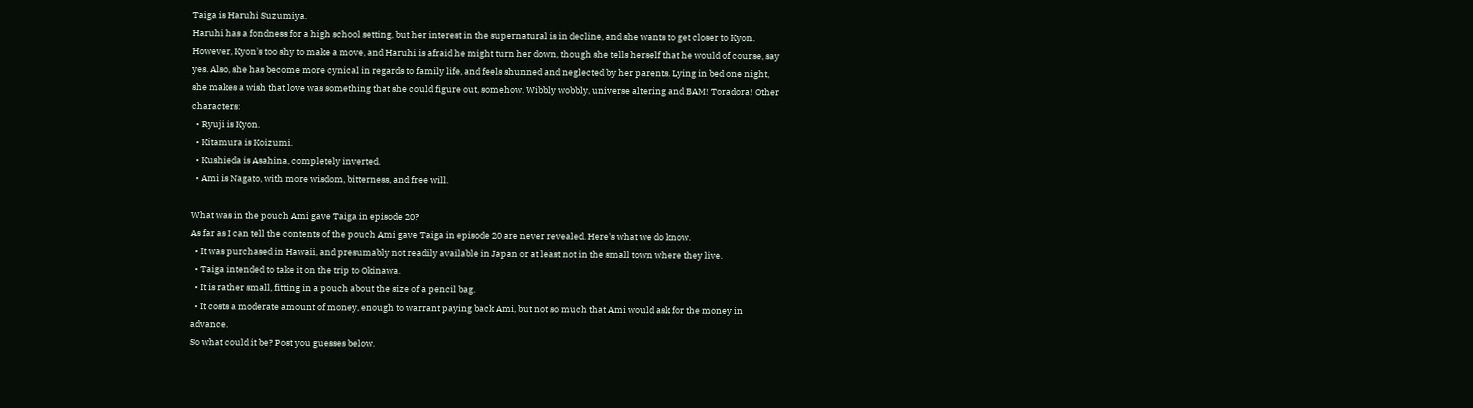Taiga is Haruhi Suzumiya.
Haruhi has a fondness for a high school setting, but her interest in the supernatural is in decline, and she wants to get closer to Kyon. However, Kyon's too shy to make a move, and Haruhi is afraid he might turn her down, though she tells herself that he would of course, say yes. Also, she has become more cynical in regards to family life, and feels shunned and neglected by her parents. Lying in bed one night, she makes a wish that love was something that she could figure out, somehow. Wibbly wobbly, universe altering and BAM! Toradora! Other characters:
  • Ryuji is Kyon.
  • Kitamura is Koizumi.
  • Kushieda is Asahina, completely inverted.
  • Ami is Nagato, with more wisdom, bitterness, and free will.

What was in the pouch Ami gave Taiga in episode 20?
As far as I can tell the contents of the pouch Ami gave Taiga in episode 20 are never revealed. Here's what we do know.
  • It was purchased in Hawaii, and presumably not readily available in Japan or at least not in the small town where they live.
  • Taiga intended to take it on the trip to Okinawa.
  • It is rather small, fitting in a pouch about the size of a pencil bag.
  • It costs a moderate amount of money, enough to warrant paying back Ami, but not so much that Ami would ask for the money in advance.
So what could it be? Post you guesses below.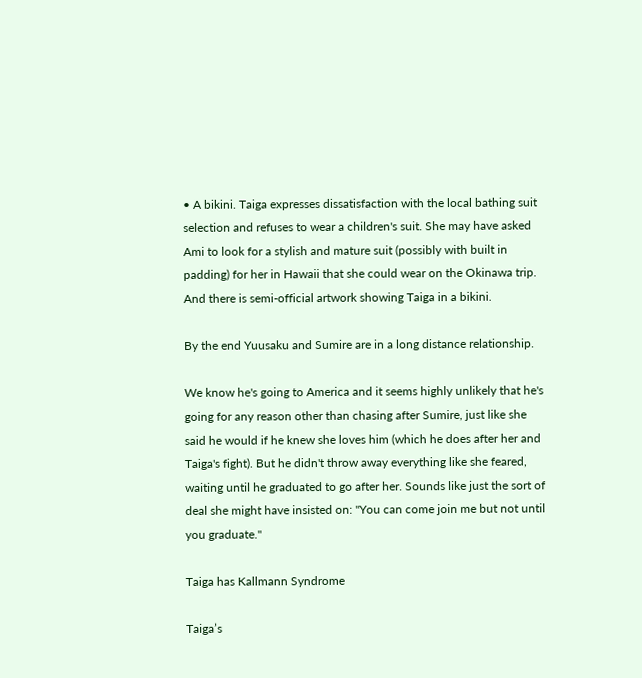• A bikini. Taiga expresses dissatisfaction with the local bathing suit selection and refuses to wear a children's suit. She may have asked Ami to look for a stylish and mature suit (possibly with built in padding) for her in Hawaii that she could wear on the Okinawa trip. And there is semi-official artwork showing Taiga in a bikini.

By the end Yuusaku and Sumire are in a long distance relationship.

We know he's going to America and it seems highly unlikely that he's going for any reason other than chasing after Sumire, just like she said he would if he knew she loves him (which he does after her and Taiga's fight). But he didn't throw away everything like she feared, waiting until he graduated to go after her. Sounds like just the sort of deal she might have insisted on: "You can come join me but not until you graduate."

Taiga has Kallmann Syndrome

Taiga’s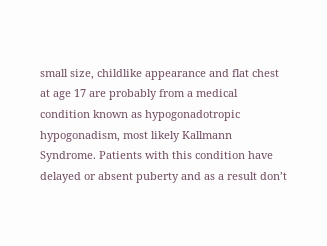small size, childlike appearance and flat chest at age 17 are probably from a medical condition known as hypogonadotropic hypogonadism, most likely Kallmann Syndrome. Patients with this condition have delayed or absent puberty and as a result don’t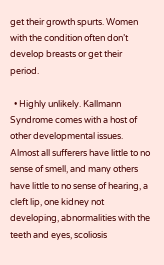get their growth spurts. Women with the condition often don’t develop breasts or get their period.

  • Highly unlikely. Kallmann Syndrome comes with a host of other developmental issues. Almost all sufferers have little to no sense of smell, and many others have little to no sense of hearing, a cleft lip, one kidney not developing, abnormalities with the teeth and eyes, scoliosis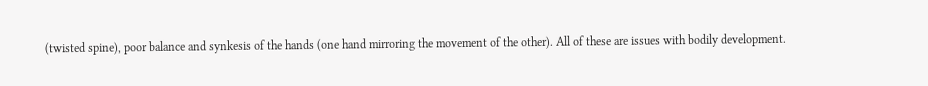(twisted spine), poor balance and synkesis of the hands (one hand mirroring the movement of the other). All of these are issues with bodily development.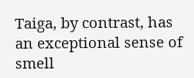Taiga, by contrast, has an exceptional sense of smell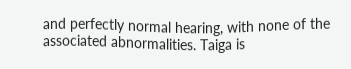and perfectly normal hearing, with none of the associated abnormalities. Taiga is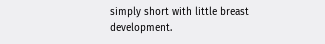simply short with little breast development.